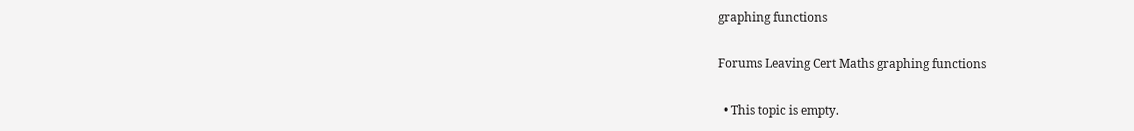graphing functions

Forums Leaving Cert Maths graphing functions

  • This topic is empty.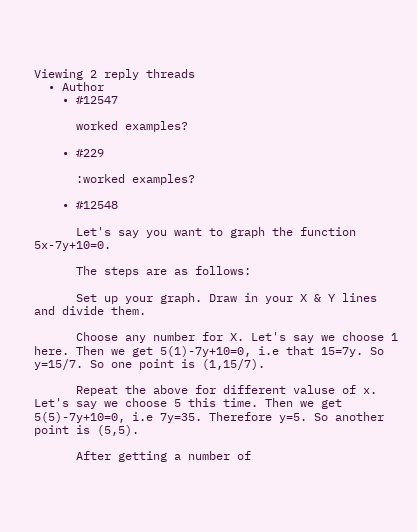Viewing 2 reply threads
  • Author
    • #12547

      worked examples?

    • #229

      :worked examples?

    • #12548

      Let's say you want to graph the function 5x-7y+10=0.

      The steps are as follows:

      Set up your graph. Draw in your X & Y lines and divide them.

      Choose any number for X. Let's say we choose 1 here. Then we get 5(1)-7y+10=0, i.e that 15=7y. So y=15/7. So one point is (1,15/7).

      Repeat the above for different valuse of x. Let's say we choose 5 this time. Then we get 5(5)-7y+10=0, i.e 7y=35. Therefore y=5. So another point is (5,5).

      After getting a number of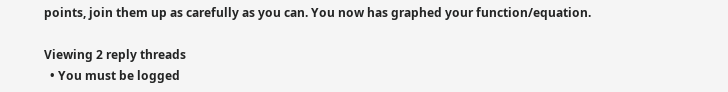points, join them up as carefully as you can. You now has graphed your function/equation.

Viewing 2 reply threads
  • You must be logged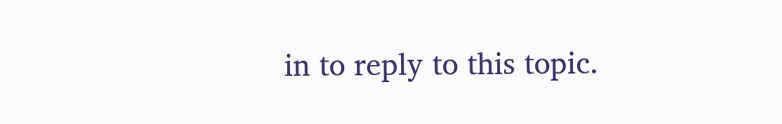in to reply to this topic.